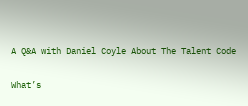A Q&A with Daniel Coyle About The Talent Code

What’s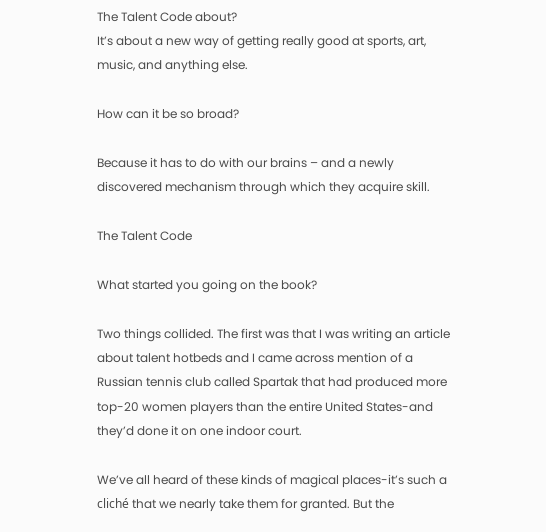The Talent Code about?
It’s about a new way of getting really good at sports, art, music, and anything else.

How can it be so broad?

Because it has to do with our brains – and a newly discovered mechanism through which they acquire skill.

The Talent Code

What started you going on the book?

Two things collided. The first was that I was writing an article about talent hotbeds and I came across mention of a Russian tennis club called Spartak that had produced more top-20 women players than the entire United States-and they’d done it on one indoor court.

We’ve all heard of these kinds of magical places-it’s such a cliché that we nearly take them for granted. But the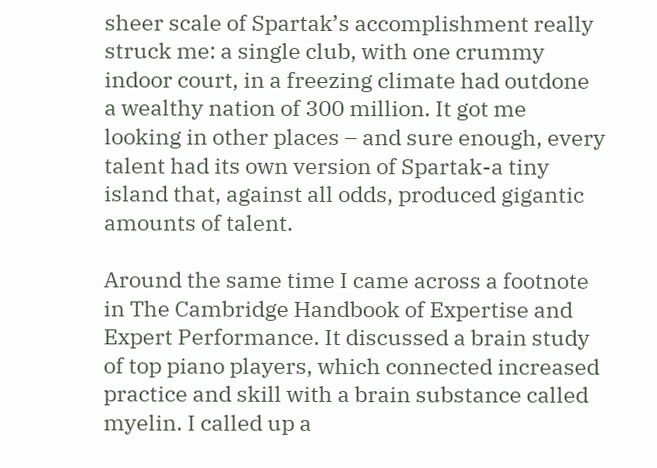sheer scale of Spartak’s accomplishment really struck me: a single club, with one crummy indoor court, in a freezing climate had outdone a wealthy nation of 300 million. It got me looking in other places – and sure enough, every talent had its own version of Spartak-a tiny island that, against all odds, produced gigantic amounts of talent.

Around the same time I came across a footnote in The Cambridge Handbook of Expertise and Expert Performance. It discussed a brain study of top piano players, which connected increased practice and skill with a brain substance called myelin. I called up a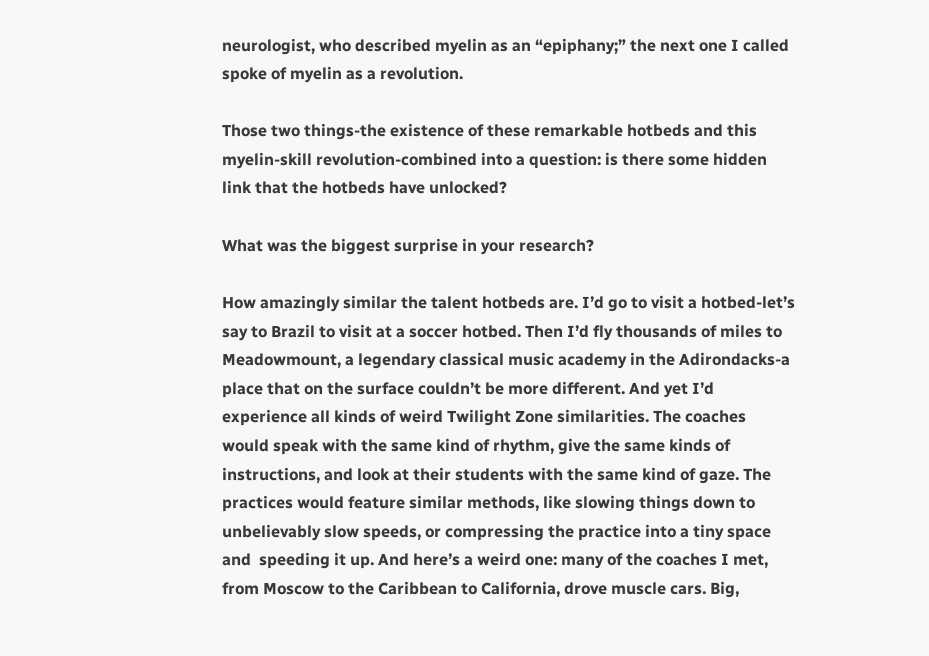neurologist, who described myelin as an “epiphany;” the next one I called spoke of myelin as a revolution.

Those two things-the existence of these remarkable hotbeds and this myelin-skill revolution-combined into a question: is there some hidden link that the hotbeds have unlocked?

What was the biggest surprise in your research?

How amazingly similar the talent hotbeds are. I’d go to visit a hotbed-let’s say to Brazil to visit at a soccer hotbed. Then I’d fly thousands of miles to Meadowmount, a legendary classical music academy in the Adirondacks-a place that on the surface couldn’t be more different. And yet I’d experience all kinds of weird Twilight Zone similarities. The coaches would speak with the same kind of rhythm, give the same kinds of instructions, and look at their students with the same kind of gaze. The practices would feature similar methods, like slowing things down to unbelievably slow speeds, or compressing the practice into a tiny space and  speeding it up. And here’s a weird one: many of the coaches I met, from Moscow to the Caribbean to California, drove muscle cars. Big,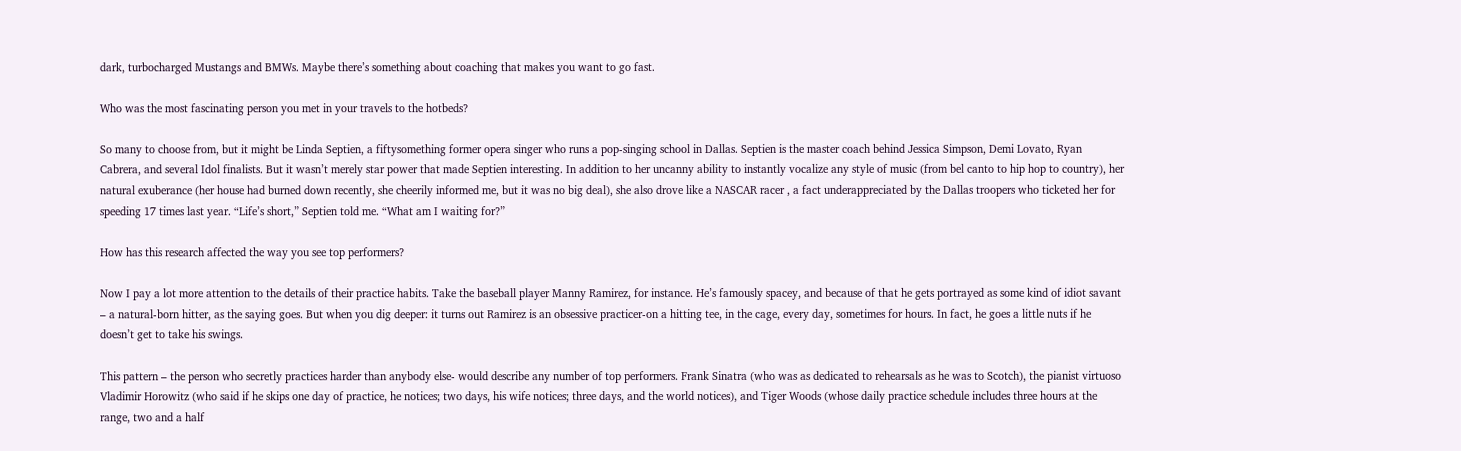dark, turbocharged Mustangs and BMWs. Maybe there’s something about coaching that makes you want to go fast.

Who was the most fascinating person you met in your travels to the hotbeds?

So many to choose from, but it might be Linda Septien, a fiftysomething former opera singer who runs a pop-singing school in Dallas. Septien is the master coach behind Jessica Simpson, Demi Lovato, Ryan Cabrera, and several Idol finalists. But it wasn’t merely star power that made Septien interesting. In addition to her uncanny ability to instantly vocalize any style of music (from bel canto to hip hop to country), her natural exuberance (her house had burned down recently, she cheerily informed me, but it was no big deal), she also drove like a NASCAR racer , a fact underappreciated by the Dallas troopers who ticketed her for speeding 17 times last year. “Life’s short,” Septien told me. “What am I waiting for?”

How has this research affected the way you see top performers?

Now I pay a lot more attention to the details of their practice habits. Take the baseball player Manny Ramirez, for instance. He’s famously spacey, and because of that he gets portrayed as some kind of idiot savant – a natural-born hitter, as the saying goes. But when you dig deeper: it turns out Ramirez is an obsessive practicer-on a hitting tee, in the cage, every day, sometimes for hours. In fact, he goes a little nuts if he doesn’t get to take his swings.

This pattern – the person who secretly practices harder than anybody else- would describe any number of top performers. Frank Sinatra (who was as dedicated to rehearsals as he was to Scotch), the pianist virtuoso Vladimir Horowitz (who said if he skips one day of practice, he notices; two days, his wife notices; three days, and the world notices), and Tiger Woods (whose daily practice schedule includes three hours at the range, two and a half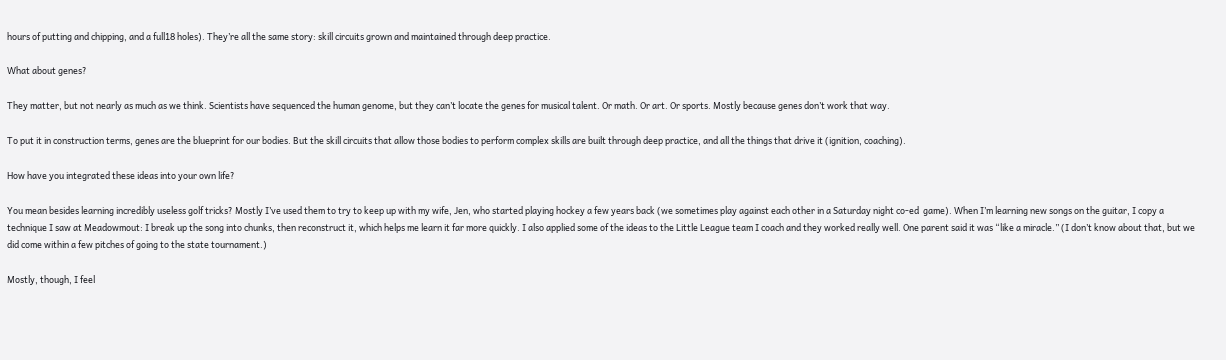hours of putting and chipping, and a full18 holes). They’re all the same story: skill circuits grown and maintained through deep practice.

What about genes?

They matter, but not nearly as much as we think. Scientists have sequenced the human genome, but they can’t locate the genes for musical talent. Or math. Or art. Or sports. Mostly because genes don’t work that way.

To put it in construction terms, genes are the blueprint for our bodies. But the skill circuits that allow those bodies to perform complex skills are built through deep practice, and all the things that drive it (ignition, coaching).

How have you integrated these ideas into your own life?

You mean besides learning incredibly useless golf tricks? Mostly I’ve used them to try to keep up with my wife, Jen, who started playing hockey a few years back (we sometimes play against each other in a Saturday night co-ed  game). When I’m learning new songs on the guitar, I copy a technique I saw at Meadowmout: I break up the song into chunks, then reconstruct it, which helps me learn it far more quickly. I also applied some of the ideas to the Little League team I coach and they worked really well. One parent said it was “like a miracle.” (I don’t know about that, but we did come within a few pitches of going to the state tournament.)

Mostly, though, I feel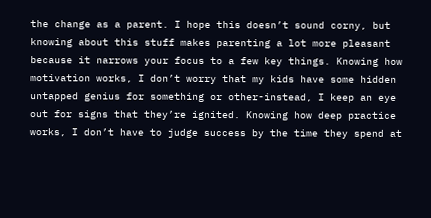the change as a parent. I hope this doesn’t sound corny, but knowing about this stuff makes parenting a lot more pleasant because it narrows your focus to a few key things. Knowing how motivation works, I don’t worry that my kids have some hidden untapped genius for something or other-instead, I keep an eye out for signs that they’re ignited. Knowing how deep practice works, I don’t have to judge success by the time they spend at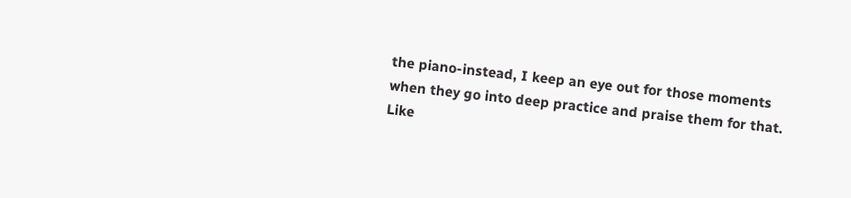the piano-instead, I keep an eye out for those moments when they go into deep practice and praise them for that. Like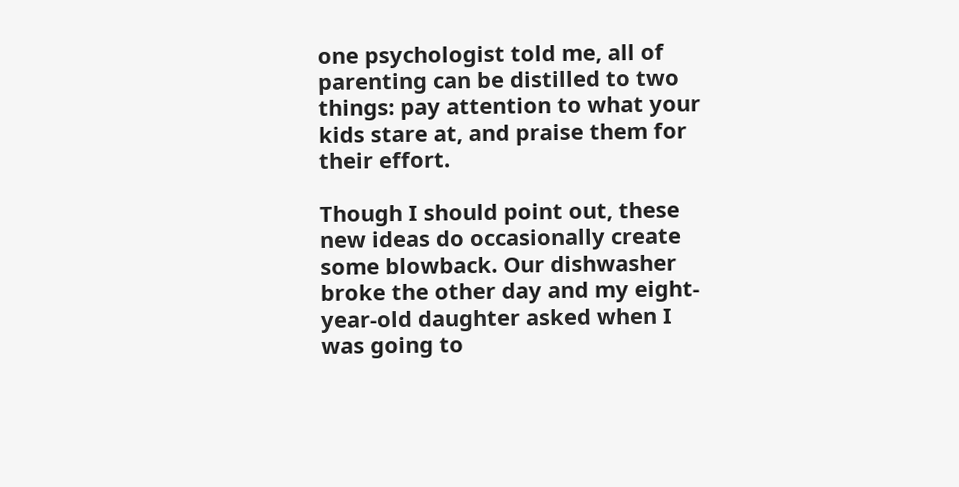one psychologist told me, all of parenting can be distilled to two things: pay attention to what your kids stare at, and praise them for their effort.

Though I should point out, these new ideas do occasionally create some blowback. Our dishwasher broke the other day and my eight-year-old daughter asked when I was going to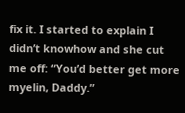fix it. I started to explain I didn’t knowhow and she cut me off: “You’d better get more myelin, Daddy.”